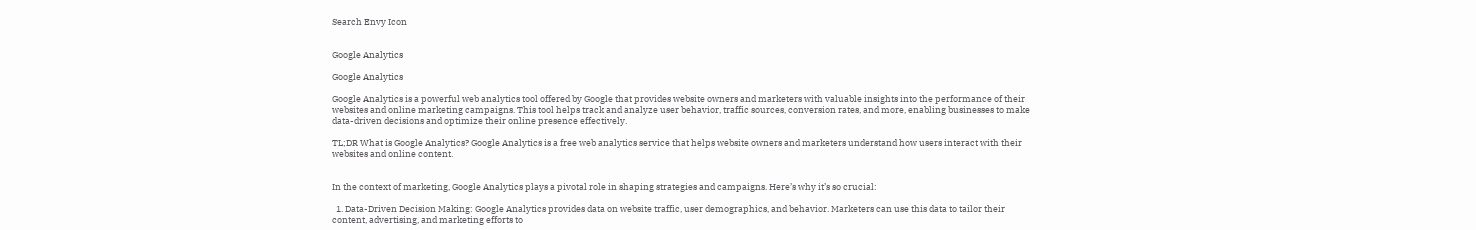Search Envy Icon


Google Analytics

Google Analytics

Google Analytics is a powerful web analytics tool offered by Google that provides website owners and marketers with valuable insights into the performance of their websites and online marketing campaigns. This tool helps track and analyze user behavior, traffic sources, conversion rates, and more, enabling businesses to make data-driven decisions and optimize their online presence effectively.

TL;DR What is Google Analytics? Google Analytics is a free web analytics service that helps website owners and marketers understand how users interact with their websites and online content.


In the context of marketing, Google Analytics plays a pivotal role in shaping strategies and campaigns. Here’s why it’s so crucial:

  1. Data-Driven Decision Making: Google Analytics provides data on website traffic, user demographics, and behavior. Marketers can use this data to tailor their content, advertising, and marketing efforts to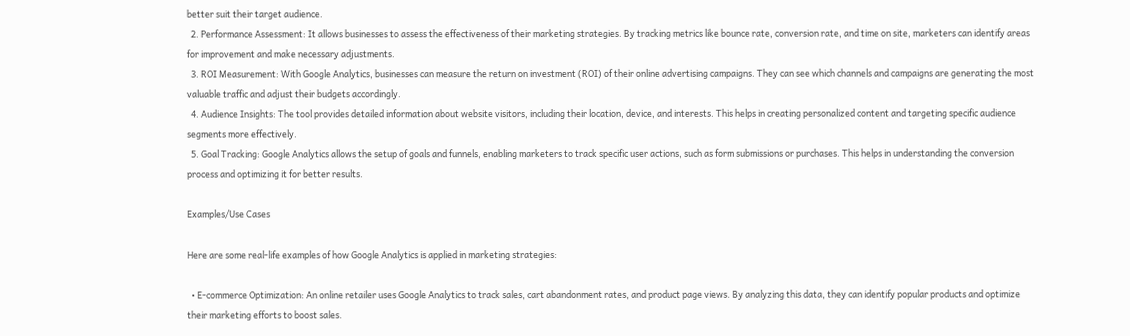better suit their target audience.
  2. Performance Assessment: It allows businesses to assess the effectiveness of their marketing strategies. By tracking metrics like bounce rate, conversion rate, and time on site, marketers can identify areas for improvement and make necessary adjustments.
  3. ROI Measurement: With Google Analytics, businesses can measure the return on investment (ROI) of their online advertising campaigns. They can see which channels and campaigns are generating the most valuable traffic and adjust their budgets accordingly.
  4. Audience Insights: The tool provides detailed information about website visitors, including their location, device, and interests. This helps in creating personalized content and targeting specific audience segments more effectively.
  5. Goal Tracking: Google Analytics allows the setup of goals and funnels, enabling marketers to track specific user actions, such as form submissions or purchases. This helps in understanding the conversion process and optimizing it for better results.

Examples/Use Cases

Here are some real-life examples of how Google Analytics is applied in marketing strategies:

  • E-commerce Optimization: An online retailer uses Google Analytics to track sales, cart abandonment rates, and product page views. By analyzing this data, they can identify popular products and optimize their marketing efforts to boost sales.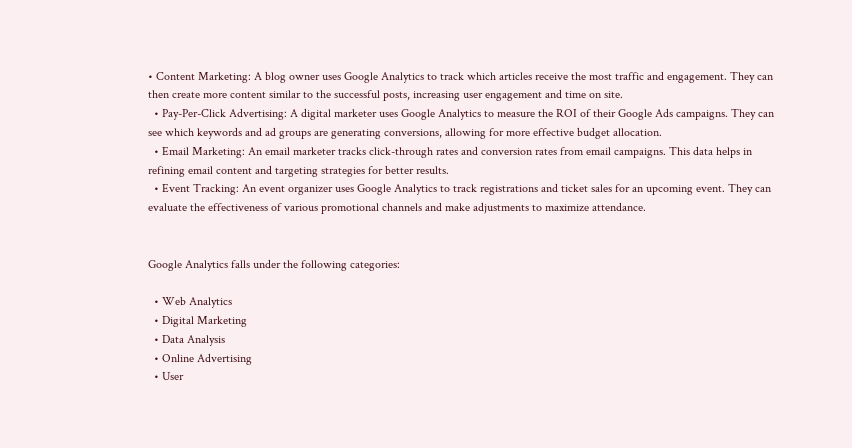• Content Marketing: A blog owner uses Google Analytics to track which articles receive the most traffic and engagement. They can then create more content similar to the successful posts, increasing user engagement and time on site.
  • Pay-Per-Click Advertising: A digital marketer uses Google Analytics to measure the ROI of their Google Ads campaigns. They can see which keywords and ad groups are generating conversions, allowing for more effective budget allocation.
  • Email Marketing: An email marketer tracks click-through rates and conversion rates from email campaigns. This data helps in refining email content and targeting strategies for better results.
  • Event Tracking: An event organizer uses Google Analytics to track registrations and ticket sales for an upcoming event. They can evaluate the effectiveness of various promotional channels and make adjustments to maximize attendance.


Google Analytics falls under the following categories:

  • Web Analytics
  • Digital Marketing
  • Data Analysis
  • Online Advertising
  • User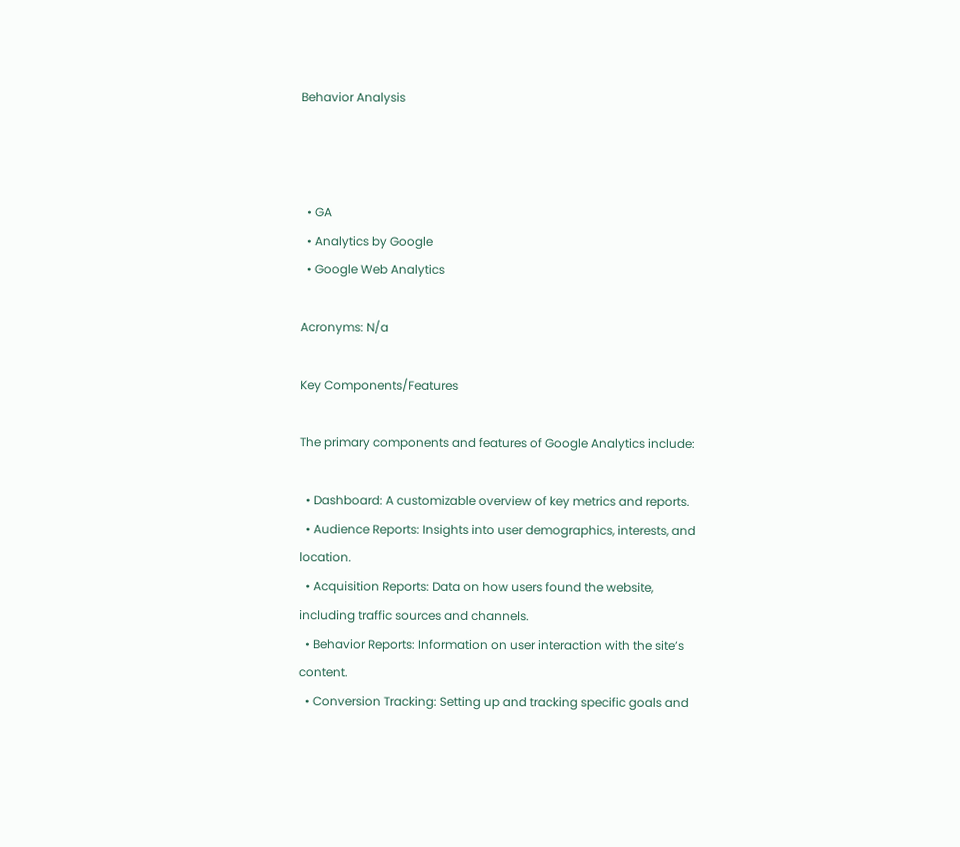Behavior Analysis



  • GA
  • Analytics by Google
  • Google Web Analytics

Acronyms: N/a

Key Components/Features

The primary components and features of Google Analytics include:

  • Dashboard: A customizable overview of key metrics and reports.
  • Audience Reports: Insights into user demographics, interests, and location.
  • Acquisition Reports: Data on how users found the website, including traffic sources and channels.
  • Behavior Reports: Information on user interaction with the site’s content.
  • Conversion Tracking: Setting up and tracking specific goals and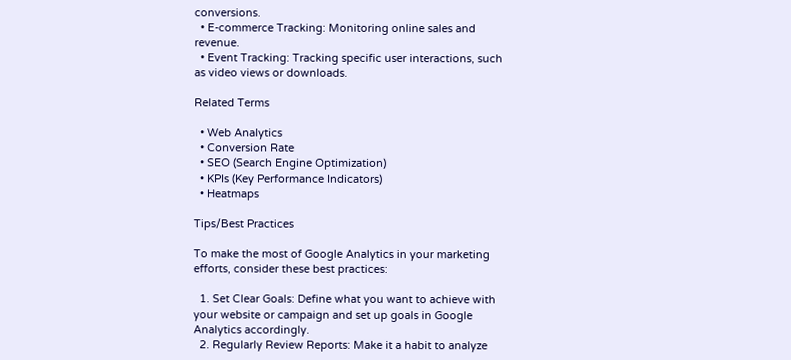conversions.
  • E-commerce Tracking: Monitoring online sales and revenue.
  • Event Tracking: Tracking specific user interactions, such as video views or downloads.

Related Terms

  • Web Analytics
  • Conversion Rate
  • SEO (Search Engine Optimization)
  • KPIs (Key Performance Indicators)
  • Heatmaps

Tips/Best Practices

To make the most of Google Analytics in your marketing efforts, consider these best practices:

  1. Set Clear Goals: Define what you want to achieve with your website or campaign and set up goals in Google Analytics accordingly.
  2. Regularly Review Reports: Make it a habit to analyze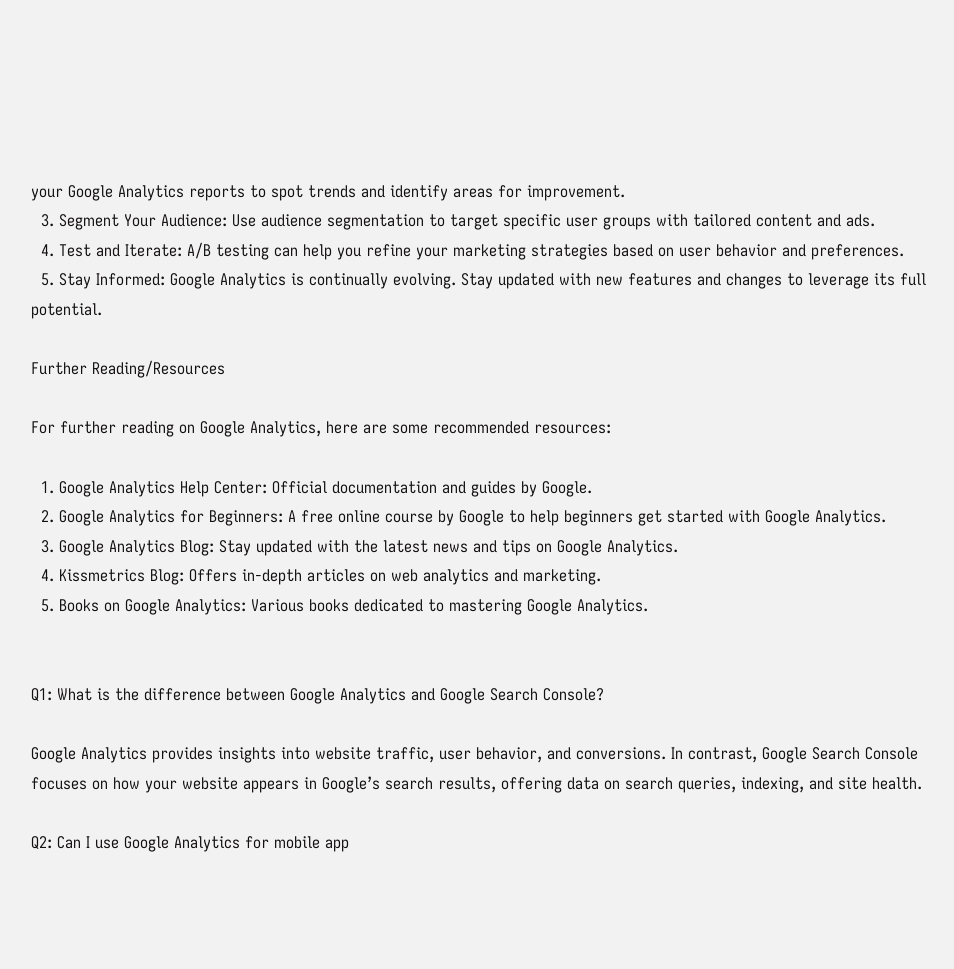your Google Analytics reports to spot trends and identify areas for improvement.
  3. Segment Your Audience: Use audience segmentation to target specific user groups with tailored content and ads.
  4. Test and Iterate: A/B testing can help you refine your marketing strategies based on user behavior and preferences.
  5. Stay Informed: Google Analytics is continually evolving. Stay updated with new features and changes to leverage its full potential.

Further Reading/Resources

For further reading on Google Analytics, here are some recommended resources:

  1. Google Analytics Help Center: Official documentation and guides by Google.
  2. Google Analytics for Beginners: A free online course by Google to help beginners get started with Google Analytics.
  3. Google Analytics Blog: Stay updated with the latest news and tips on Google Analytics.
  4. Kissmetrics Blog: Offers in-depth articles on web analytics and marketing.
  5. Books on Google Analytics: Various books dedicated to mastering Google Analytics.


Q1: What is the difference between Google Analytics and Google Search Console?

Google Analytics provides insights into website traffic, user behavior, and conversions. In contrast, Google Search Console focuses on how your website appears in Google’s search results, offering data on search queries, indexing, and site health.

Q2: Can I use Google Analytics for mobile app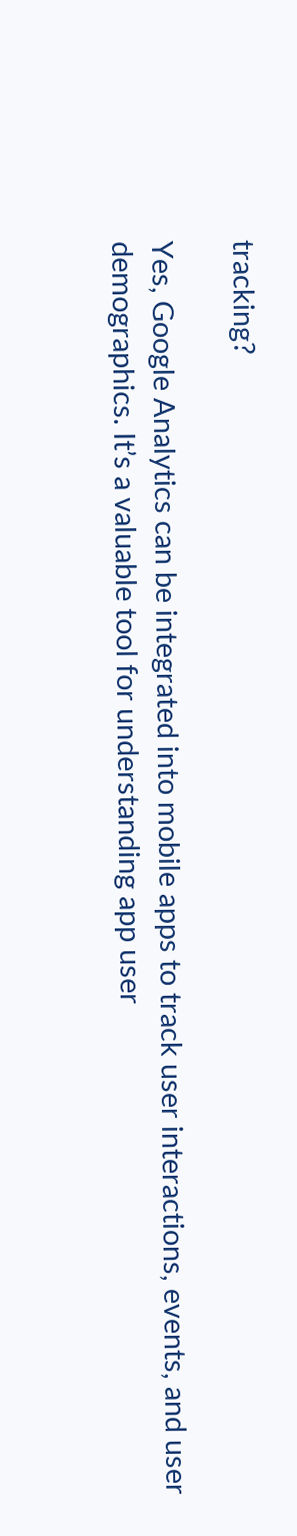tracking?

Yes, Google Analytics can be integrated into mobile apps to track user interactions, events, and user demographics. It’s a valuable tool for understanding app user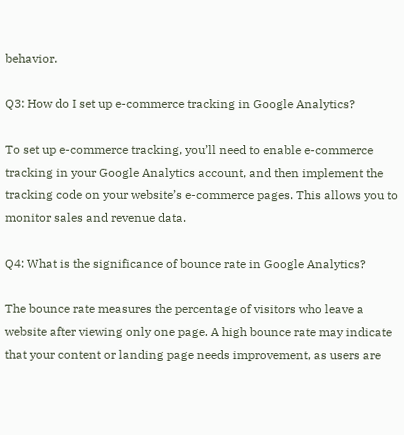behavior.

Q3: How do I set up e-commerce tracking in Google Analytics?

To set up e-commerce tracking, you’ll need to enable e-commerce tracking in your Google Analytics account, and then implement the tracking code on your website’s e-commerce pages. This allows you to monitor sales and revenue data.

Q4: What is the significance of bounce rate in Google Analytics?

The bounce rate measures the percentage of visitors who leave a website after viewing only one page. A high bounce rate may indicate that your content or landing page needs improvement, as users are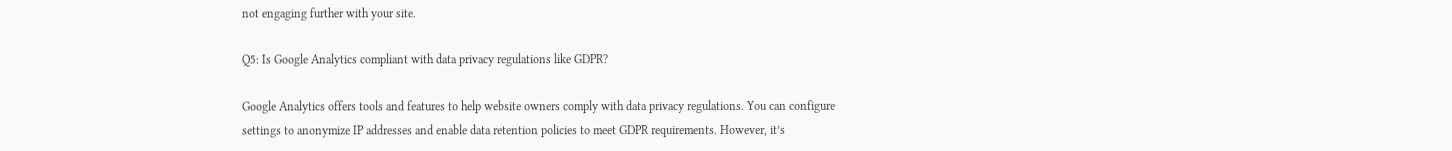not engaging further with your site.

Q5: Is Google Analytics compliant with data privacy regulations like GDPR?

Google Analytics offers tools and features to help website owners comply with data privacy regulations. You can configure settings to anonymize IP addresses and enable data retention policies to meet GDPR requirements. However, it’s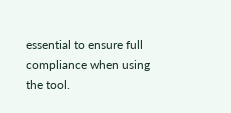essential to ensure full compliance when using the tool.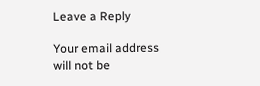Leave a Reply

Your email address will not be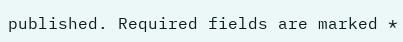published. Required fields are marked *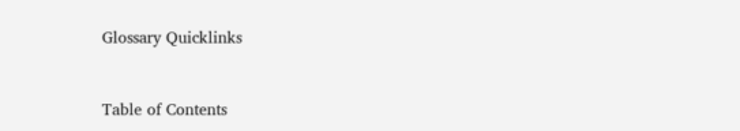Glossary Quicklinks



Table of Contents